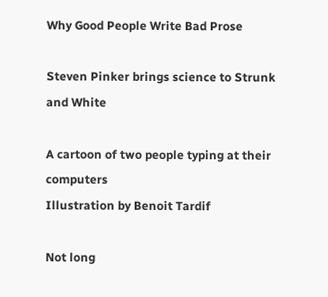Why Good People Write Bad Prose

Steven Pinker brings science to Strunk and White

A cartoon of two people typing at their computers
Illustration by Benoit Tardif

Not long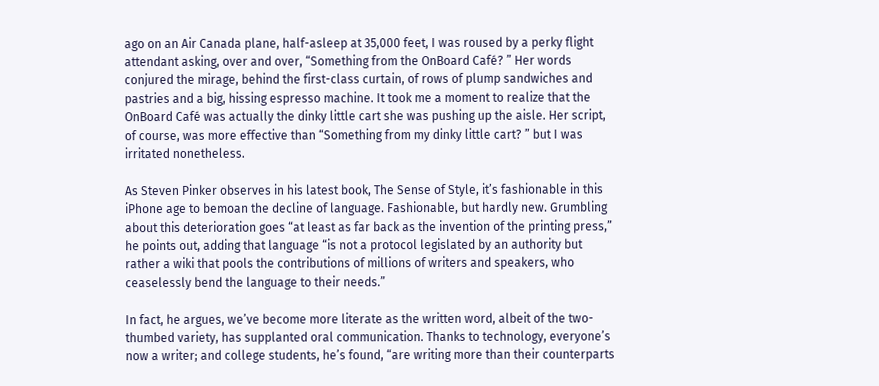ago on an Air Canada plane, half-asleep at 35,000 feet, I was roused by a perky flight attendant asking, over and over, “Something from the OnBoard Café? ” Her words conjured the mirage, behind the first-class curtain, of rows of plump sandwiches and pastries and a big, hissing espresso machine. It took me a moment to realize that the OnBoard Café was actually the dinky little cart she was pushing up the aisle. Her script, of course, was more effective than “Something from my dinky little cart? ” but I was irritated nonetheless.

As Steven Pinker observes in his latest book, The Sense of Style, it’s fashionable in this iPhone age to bemoan the decline of language. Fashionable, but hardly new. Grumbling about this deterioration goes “at least as far back as the invention of the printing press,” he points out, adding that language “is not a protocol legislated by an authority but rather a wiki that pools the contributions of millions of writers and speakers, who ceaselessly bend the language to their needs.”

In fact, he argues, we’ve become more literate as the written word, albeit of the two-thumbed variety, has supplanted oral communication. Thanks to technology, everyone’s now a writer; and college students, he’s found, “are writing more than their counterparts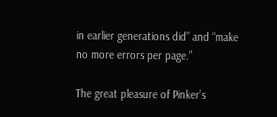in earlier generations did” and “make no more errors per page.”

The great pleasure of Pinker’s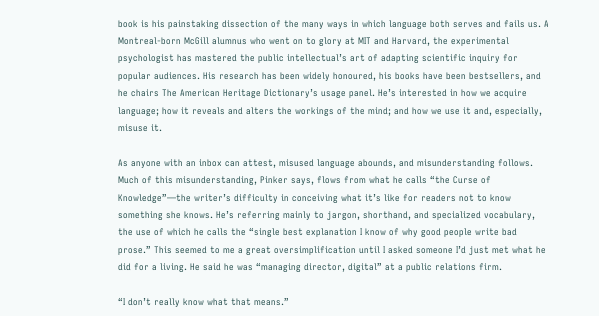book is his painstaking dissection of the many ways in which language both serves and fails us. A Montreal-born McGill alumnus who went on to glory at MIT and Harvard, the experimental psychologist has mastered the public intellectual’s art of adapting scientific inquiry for popular audiences. His research has been widely honoured, his books have been bestsellers, and he chairs The American Heritage Dictionary’s usage panel. He’s interested in how we acquire language; how it reveals and alters the workings of the mind; and how we use it and, especially, misuse it.

As anyone with an inbox can attest, misused language abounds, and misunderstanding follows. Much of this misunderstanding, Pinker says, flows from what he calls “the Curse of Knowledge”—the writer’s difficulty in conceiving what it’s like for readers not to know something she knows. He’s referring mainly to jargon, shorthand, and specialized vocabulary, the use of which he calls the “single best explanation I know of why good people write bad prose.” This seemed to me a great oversimplification until I asked someone I’d just met what he did for a living. He said he was “managing director, digital” at a public relations firm.

“I don’t really know what that means.”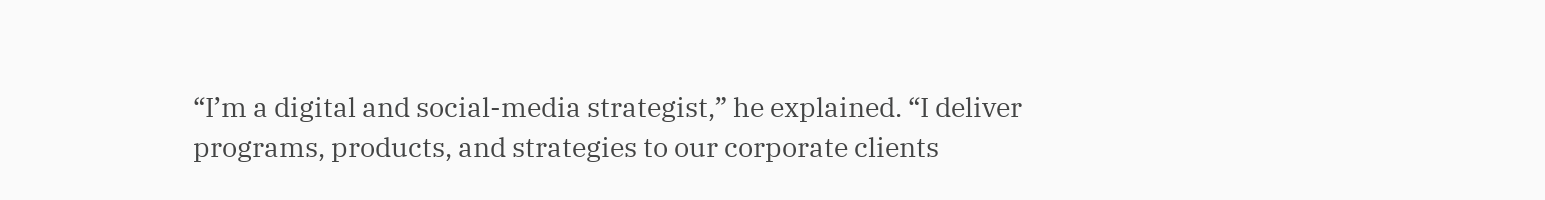“I’m a digital and social-media strategist,” he explained. “I deliver programs, products, and strategies to our corporate clients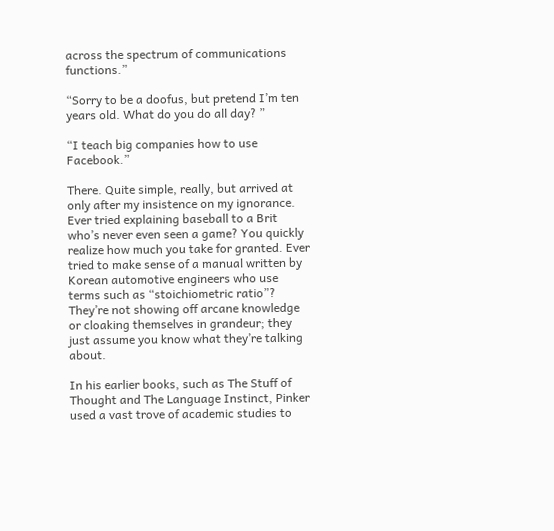across the spectrum of communications functions.”

“Sorry to be a doofus, but pretend I’m ten years old. What do you do all day? ”

“I teach big companies how to use Facebook.”

There. Quite simple, really, but arrived at only after my insistence on my ignorance. Ever tried explaining baseball to a Brit who’s never even seen a game? You quickly realize how much you take for granted. Ever tried to make sense of a manual written by Korean automotive engineers who use terms such as “stoichiometric ratio”? They’re not showing off arcane knowledge or cloaking themselves in grandeur; they just assume you know what they’re talking about.

In his earlier books, such as The Stuff of Thought and The Language Instinct, Pinker used a vast trove of academic studies to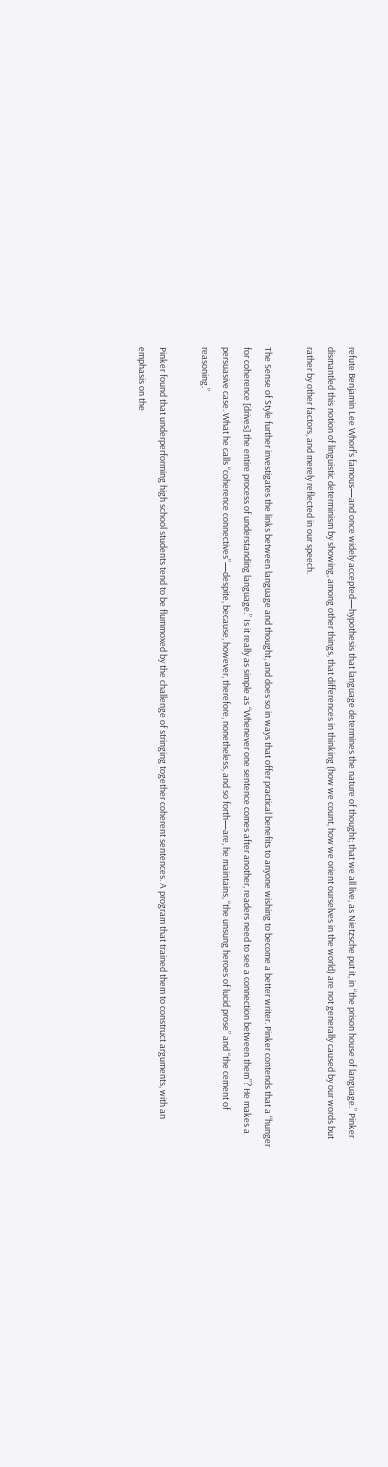refute Benjamin Lee Whorf’s famous—and once widely accepted—hypothesis that language determines the nature of thought; that we all live, as Nietzsche put it, in “the prison house of language.” Pinker dismantled this notion of linguistic determinism by showing, among other things, that differences in thinking (how we count, how we orient ourselves in the world) are not generally caused by our words but rather by other factors, and merely reflected in our speech.

The Sense of Style further investigates the links between language and thought, and does so in ways that offer practical benefits to anyone wishing to become a better writer. Pinker contends that a “hunger for coherence [drives] the entire process of understanding language.” Is it really as simple as “Whenever one sentence comes after another, readers need to see a connection between them”? He makes a persuasive case. What he calls “coherence connectives”—despite, because, however, therefore, nonetheless, and so forth—are, he maintains, “the unsung heroes of lucid prose” and “the cement of reasoning.”

Pinker found that underperforming high school students tend to be flummoxed by the challenge of stringing together coherent sentences. A program that trained them to construct arguments, with an emphasis on the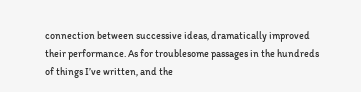connection between successive ideas, dramatically improved their performance. As for troublesome passages in the hundreds of things I’ve written, and the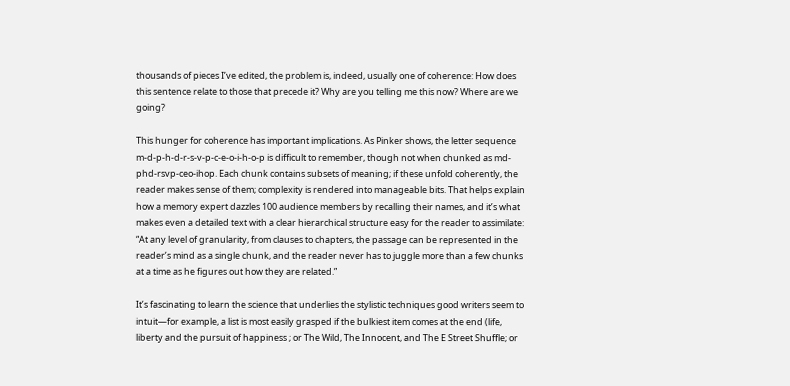thousands of pieces I’ve edited, the problem is, indeed, usually one of coherence: How does this sentence relate to those that precede it? Why are you telling me this now? Where are we going?

This hunger for coherence has important implications. As Pinker shows, the letter sequence m-d-p-h-d-r-s-v-p-c-e-o-i-h-o-p is difficult to remember, though not when chunked as md-phd-rsvp-ceo-ihop. Each chunk contains subsets of meaning; if these unfold coherently, the reader makes sense of them; complexity is rendered into manageable bits. That helps explain how a memory expert dazzles 100 audience members by recalling their names, and it’s what makes even a detailed text with a clear hierarchical structure easy for the reader to assimilate: “At any level of granularity, from clauses to chapters, the passage can be represented in the reader’s mind as a single chunk, and the reader never has to juggle more than a few chunks at a time as he figures out how they are related.”

It’s fascinating to learn the science that underlies the stylistic techniques good writers seem to intuit—for example, a list is most easily grasped if the bulkiest item comes at the end (life, liberty and the pursuit of happiness ; or The Wild, The Innocent, and The E Street Shuffle; or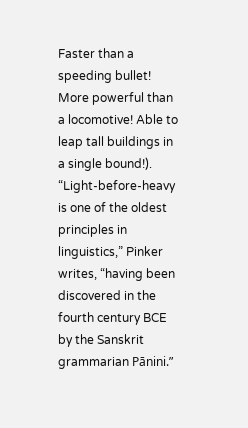Faster than a speeding bullet! More powerful than a locomotive! Able to leap tall buildings in a single bound!). “Light-before-heavy is one of the oldest principles in linguistics,” Pinker writes, “having been discovered in the fourth century BCE by the Sanskrit grammarian Pānini.”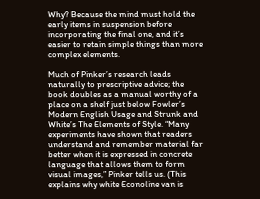Why? Because the mind must hold the early items in suspension before incorporating the final one, and it’s easier to retain simple things than more complex elements.

Much of Pinker’s research leads naturally to prescriptive advice; the book doubles as a manual worthy of a place on a shelf just below Fowler’s Modern English Usage and Strunk and White’s The Elements of Style. “Many experiments have shown that readers understand and remember material far better when it is expressed in concrete language that allows them to form visual images,” Pinker tells us. (This explains why white Econoline van is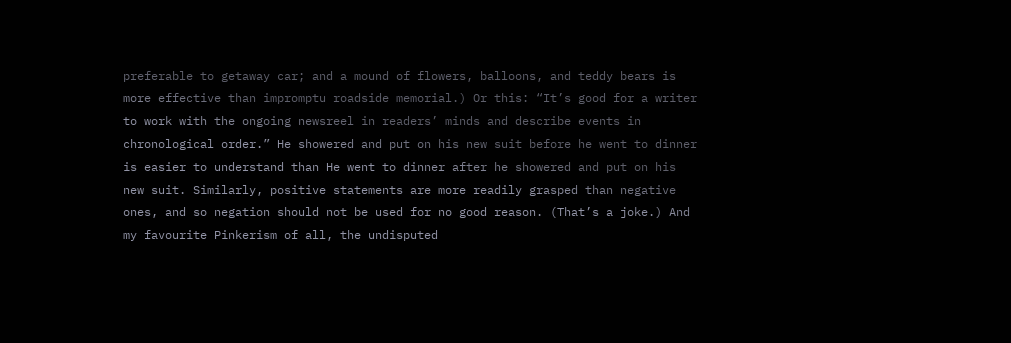preferable to getaway car; and a mound of flowers, balloons, and teddy bears is more effective than impromptu roadside memorial.) Or this: “It’s good for a writer to work with the ongoing newsreel in readers’ minds and describe events in chronological order.” He showered and put on his new suit before he went to dinner is easier to understand than He went to dinner after he showered and put on his new suit. Similarly, positive statements are more readily grasped than negative ones, and so negation should not be used for no good reason. (That’s a joke.) And my favourite Pinkerism of all, the undisputed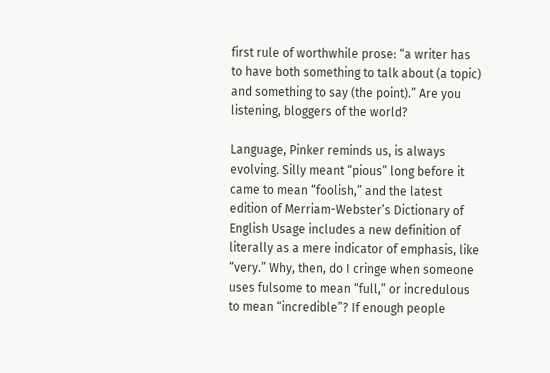first rule of worthwhile prose: “a writer has to have both something to talk about (a topic) and something to say (the point).” Are you listening, bloggers of the world?

Language, Pinker reminds us, is always evolving. Silly meant “pious” long before it came to mean “foolish,” and the latest edition of Merriam-Webster’s Dictionary of English Usage includes a new definition of literally as a mere indicator of emphasis, like “very.” Why, then, do I cringe when someone uses fulsome to mean “full,” or incredulous to mean “incredible”? If enough people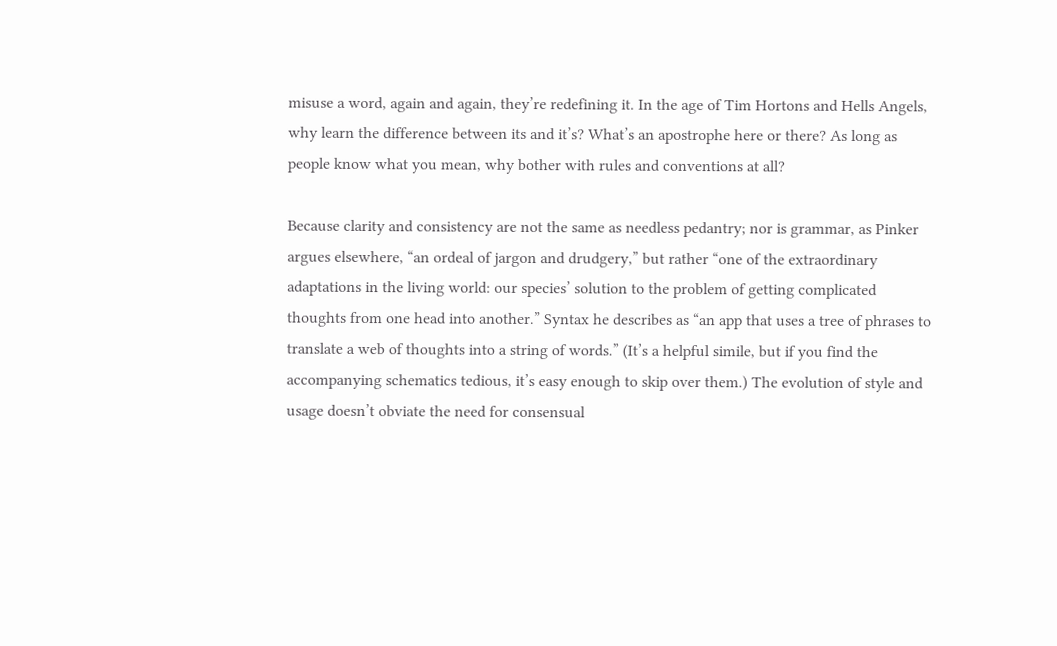misuse a word, again and again, they’re redefining it. In the age of Tim Hortons and Hells Angels, why learn the difference between its and it’s? What’s an apostrophe here or there? As long as people know what you mean, why bother with rules and conventions at all?

Because clarity and consistency are not the same as needless pedantry; nor is grammar, as Pinker argues elsewhere, “an ordeal of jargon and drudgery,” but rather “one of the extraordinary adaptations in the living world: our species’ solution to the problem of getting complicated thoughts from one head into another.” Syntax he describes as “an app that uses a tree of phrases to translate a web of thoughts into a string of words.” (It’s a helpful simile, but if you find the accompanying schematics tedious, it’s easy enough to skip over them.) The evolution of style and usage doesn’t obviate the need for consensual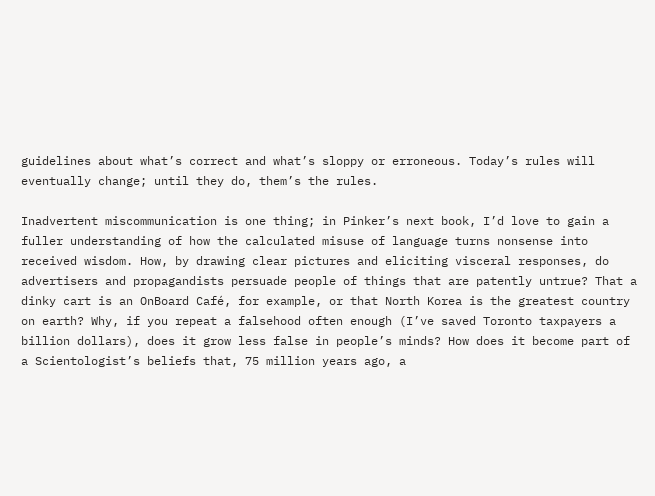guidelines about what’s correct and what’s sloppy or erroneous. Today’s rules will eventually change; until they do, them’s the rules.

Inadvertent miscommunication is one thing; in Pinker’s next book, I’d love to gain a fuller understanding of how the calculated misuse of language turns nonsense into received wisdom. How, by drawing clear pictures and eliciting visceral responses, do advertisers and propagandists persuade people of things that are patently untrue? That a dinky cart is an OnBoard Café, for example, or that North Korea is the greatest country on earth? Why, if you repeat a falsehood often enough (I’ve saved Toronto taxpayers a billion dollars), does it grow less false in people’s minds? How does it become part of a Scientologist’s beliefs that, 75 million years ago, a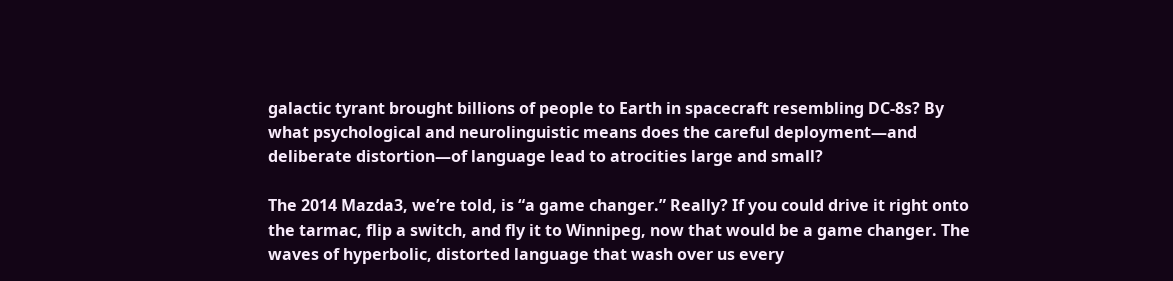galactic tyrant brought billions of people to Earth in spacecraft resembling DC-8s? By what psychological and neurolinguistic means does the careful deployment—and deliberate distortion—of language lead to atrocities large and small?

The 2014 Mazda3, we’re told, is “a game changer.” Really? If you could drive it right onto the tarmac, flip a switch, and fly it to Winnipeg, now that would be a game changer. The waves of hyperbolic, distorted language that wash over us every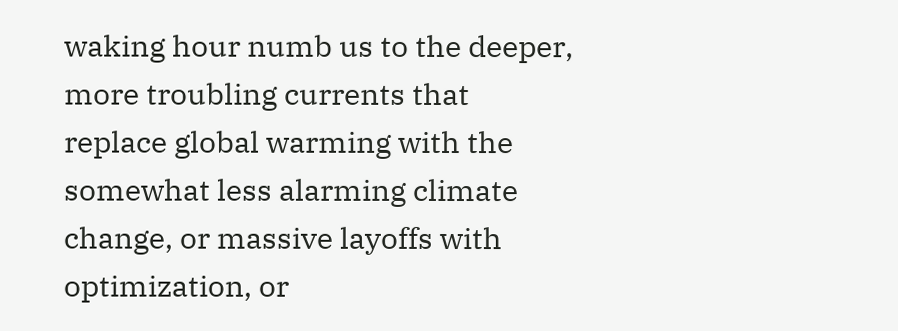waking hour numb us to the deeper, more troubling currents that replace global warming with the somewhat less alarming climate change, or massive layoffs with optimization, or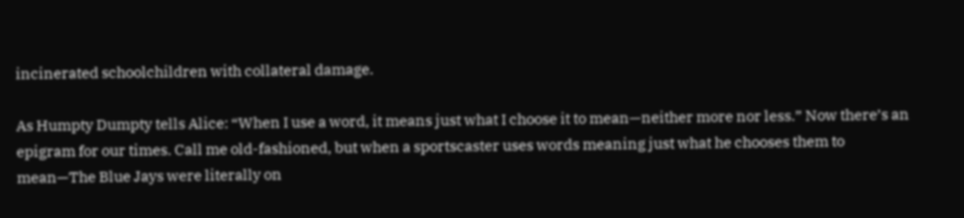incinerated schoolchildren with collateral damage.

As Humpty Dumpty tells Alice: “When I use a word, it means just what I choose it to mean—neither more nor less.” Now there’s an epigram for our times. Call me old-fashioned, but when a sportscaster uses words meaning just what he chooses them to mean—The Blue Jays were literally on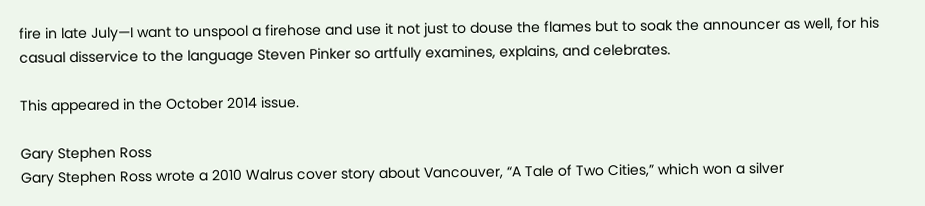fire in late July—I want to unspool a firehose and use it not just to douse the flames but to soak the announcer as well, for his casual disservice to the language Steven Pinker so artfully examines, explains, and celebrates.

This appeared in the October 2014 issue.

Gary Stephen Ross
Gary Stephen Ross wrote a 2010 Walrus cover story about Vancouver, “A Tale of Two Cities,” which won a silver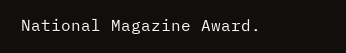National Magazine Award.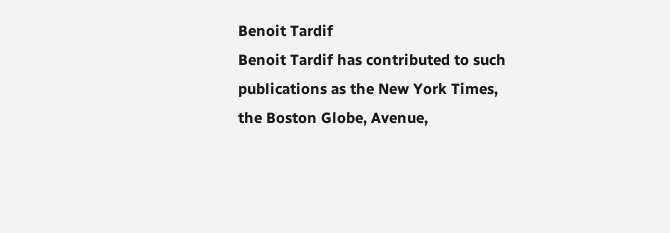Benoit Tardif
Benoit Tardif has contributed to such publications as the New York Times, the Boston Globe, Avenue,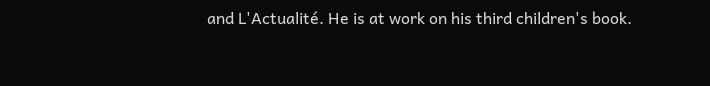and L'Actualité. He is at work on his third children's book.